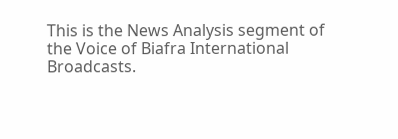This is the News Analysis segment of the Voice of Biafra International Broadcasts.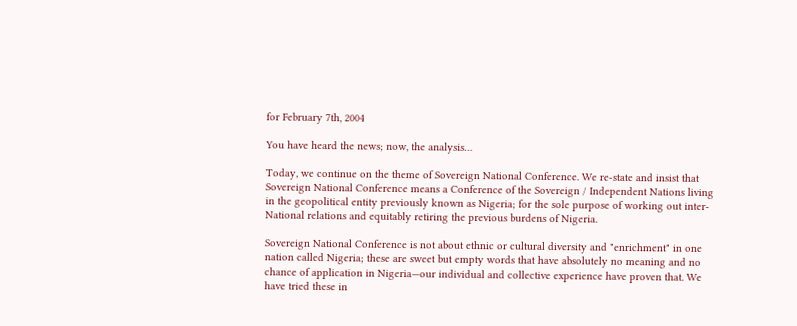for February 7th, 2004

You have heard the news; now, the analysis…

Today, we continue on the theme of Sovereign National Conference. We re-state and insist that Sovereign National Conference means a Conference of the Sovereign / Independent Nations living in the geopolitical entity previously known as Nigeria; for the sole purpose of working out inter-National relations and equitably retiring the previous burdens of Nigeria.

Sovereign National Conference is not about ethnic or cultural diversity and "enrichment" in one nation called Nigeria; these are sweet but empty words that have absolutely no meaning and no chance of application in Nigeria—our individual and collective experience have proven that. We have tried these in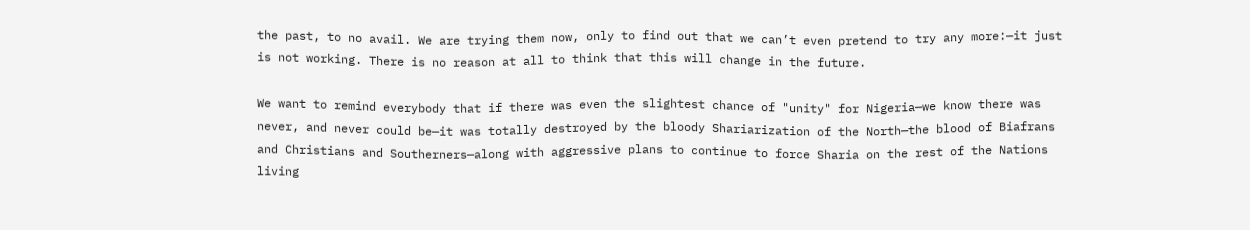the past, to no avail. We are trying them now, only to find out that we can’t even pretend to try any more:—it just is not working. There is no reason at all to think that this will change in the future.

We want to remind everybody that if there was even the slightest chance of "unity" for Nigeria—we know there was never, and never could be—it was totally destroyed by the bloody Shariarization of the North—the blood of Biafrans and Christians and Southerners—along with aggressive plans to continue to force Sharia on the rest of the Nations living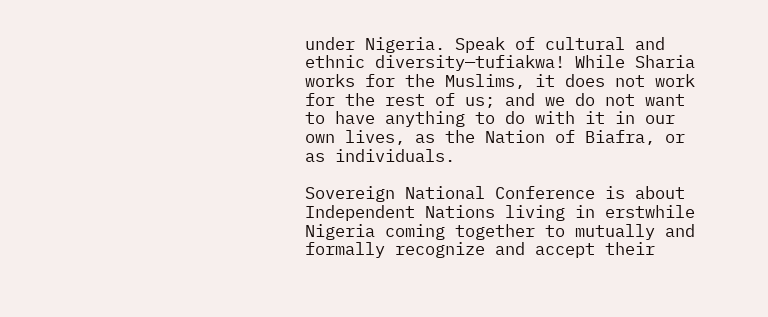under Nigeria. Speak of cultural and ethnic diversity—tufiakwa! While Sharia works for the Muslims, it does not work for the rest of us; and we do not want to have anything to do with it in our own lives, as the Nation of Biafra, or as individuals.

Sovereign National Conference is about Independent Nations living in erstwhile Nigeria coming together to mutually and formally recognize and accept their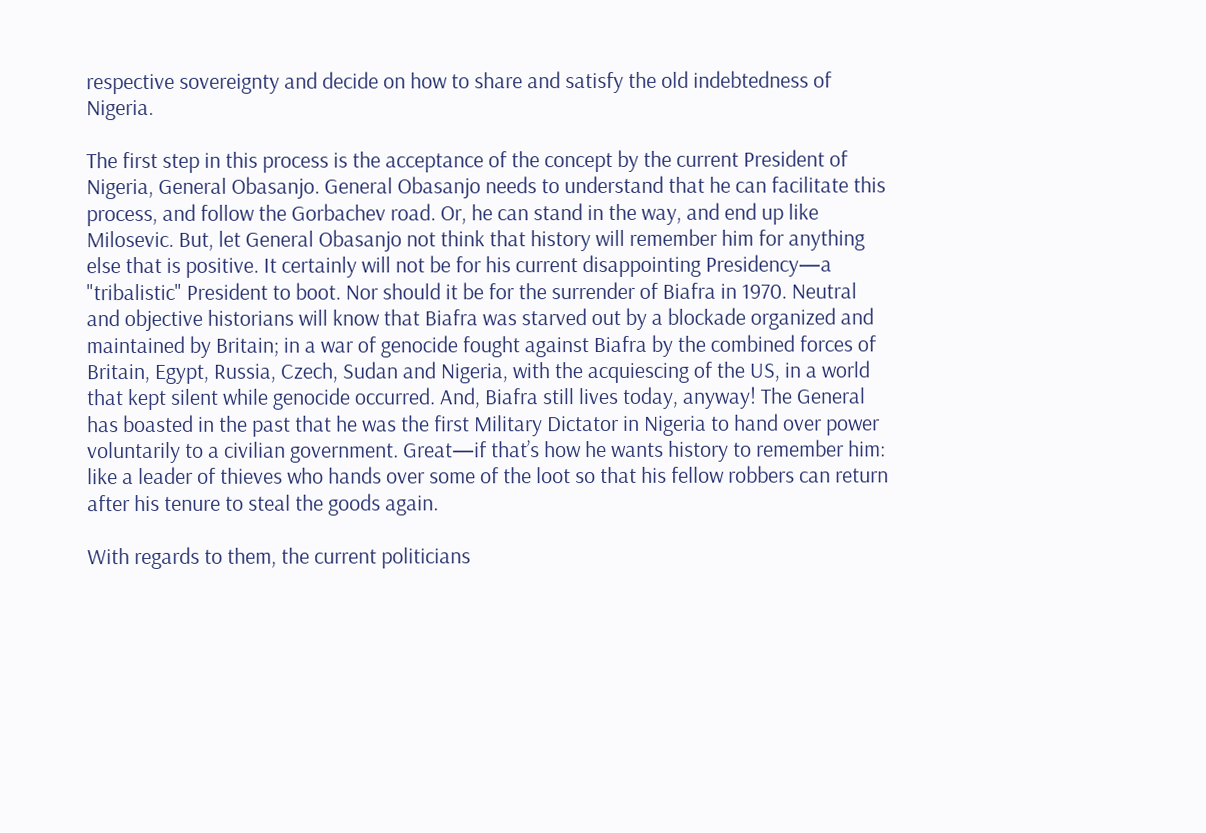respective sovereignty and decide on how to share and satisfy the old indebtedness of Nigeria.

The first step in this process is the acceptance of the concept by the current President of Nigeria, General Obasanjo. General Obasanjo needs to understand that he can facilitate this process, and follow the Gorbachev road. Or, he can stand in the way, and end up like Milosevic. But, let General Obasanjo not think that history will remember him for anything else that is positive. It certainly will not be for his current disappointing Presidency—a "tribalistic" President to boot. Nor should it be for the surrender of Biafra in 1970. Neutral and objective historians will know that Biafra was starved out by a blockade organized and maintained by Britain; in a war of genocide fought against Biafra by the combined forces of Britain, Egypt, Russia, Czech, Sudan and Nigeria, with the acquiescing of the US, in a world that kept silent while genocide occurred. And, Biafra still lives today, anyway! The General has boasted in the past that he was the first Military Dictator in Nigeria to hand over power voluntarily to a civilian government. Great—if that’s how he wants history to remember him: like a leader of thieves who hands over some of the loot so that his fellow robbers can return after his tenure to steal the goods again.

With regards to them, the current politicians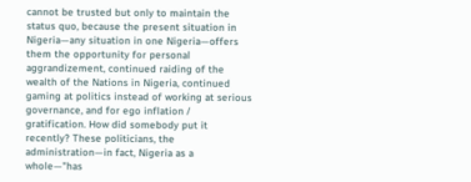cannot be trusted but only to maintain the status quo, because the present situation in Nigeria—any situation in one Nigeria—offers them the opportunity for personal aggrandizement, continued raiding of the wealth of the Nations in Nigeria, continued gaming at politics instead of working at serious governance, and for ego inflation / gratification. How did somebody put it recently? These politicians, the administration—in fact, Nigeria as a whole—"has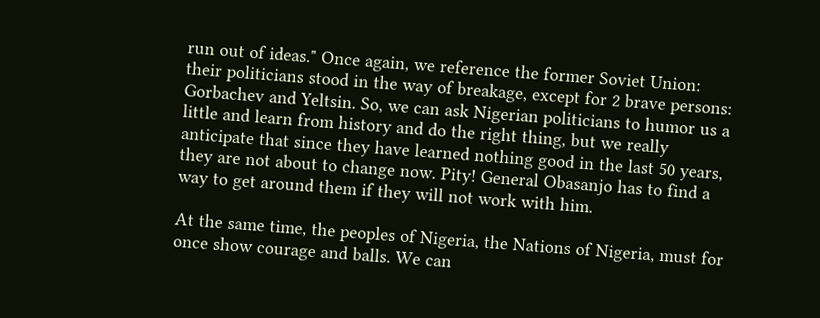run out of ideas." Once again, we reference the former Soviet Union: their politicians stood in the way of breakage, except for 2 brave persons: Gorbachev and Yeltsin. So, we can ask Nigerian politicians to humor us a little and learn from history and do the right thing, but we really anticipate that since they have learned nothing good in the last 50 years, they are not about to change now. Pity! General Obasanjo has to find a way to get around them if they will not work with him.

At the same time, the peoples of Nigeria, the Nations of Nigeria, must for once show courage and balls. We can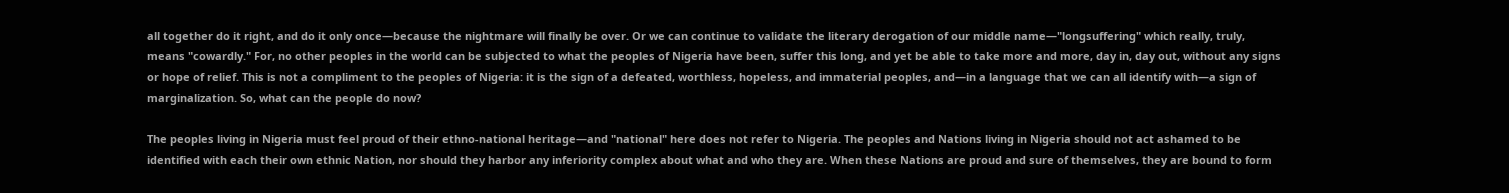all together do it right, and do it only once—because the nightmare will finally be over. Or we can continue to validate the literary derogation of our middle name—"longsuffering" which really, truly, means "cowardly." For, no other peoples in the world can be subjected to what the peoples of Nigeria have been, suffer this long, and yet be able to take more and more, day in, day out, without any signs or hope of relief. This is not a compliment to the peoples of Nigeria: it is the sign of a defeated, worthless, hopeless, and immaterial peoples, and—in a language that we can all identify with—a sign of marginalization. So, what can the people do now?

The peoples living in Nigeria must feel proud of their ethno-national heritage—and "national" here does not refer to Nigeria. The peoples and Nations living in Nigeria should not act ashamed to be identified with each their own ethnic Nation, nor should they harbor any inferiority complex about what and who they are. When these Nations are proud and sure of themselves, they are bound to form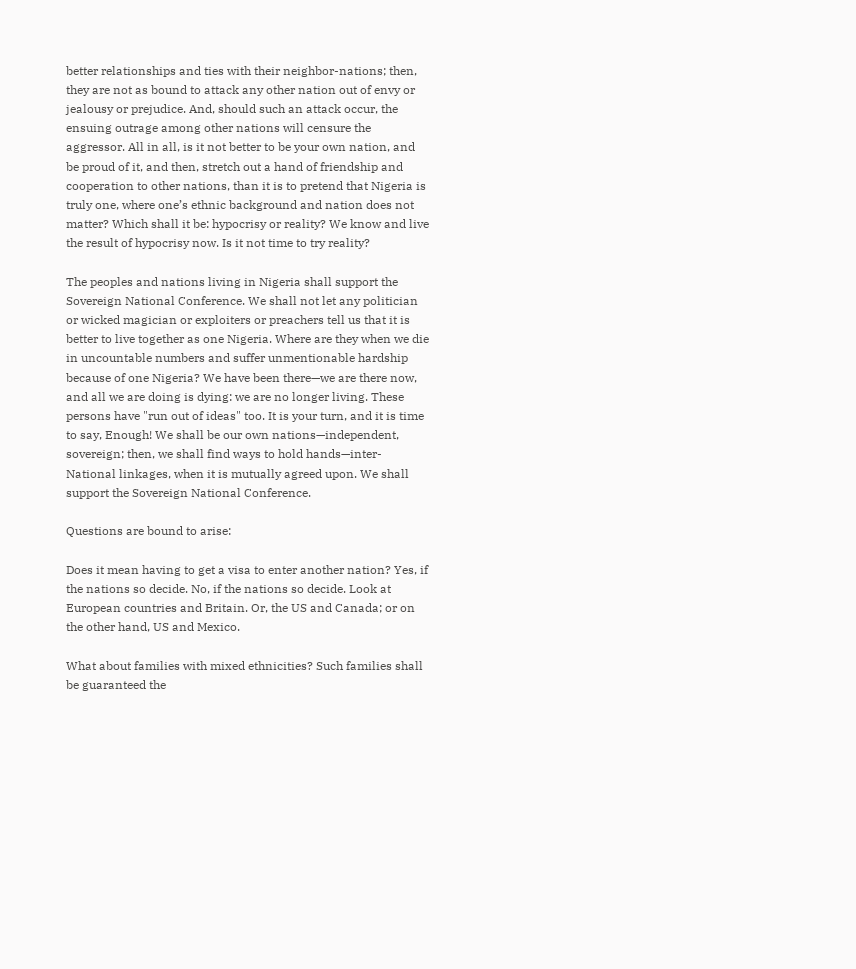better relationships and ties with their neighbor-nations; then, they are not as bound to attack any other nation out of envy or jealousy or prejudice. And, should such an attack occur, the ensuing outrage among other nations will censure the aggressor. All in all, is it not better to be your own nation, and be proud of it, and then, stretch out a hand of friendship and cooperation to other nations, than it is to pretend that Nigeria is truly one, where one’s ethnic background and nation does not matter? Which shall it be: hypocrisy or reality? We know and live the result of hypocrisy now. Is it not time to try reality?

The peoples and nations living in Nigeria shall support the Sovereign National Conference. We shall not let any politician or wicked magician or exploiters or preachers tell us that it is better to live together as one Nigeria. Where are they when we die in uncountable numbers and suffer unmentionable hardship because of one Nigeria? We have been there—we are there now, and all we are doing is dying: we are no longer living. These persons have "run out of ideas" too. It is your turn, and it is time to say, Enough! We shall be our own nations—independent, sovereign; then, we shall find ways to hold hands—inter-National linkages, when it is mutually agreed upon. We shall support the Sovereign National Conference.

Questions are bound to arise:

Does it mean having to get a visa to enter another nation? Yes, if the nations so decide. No, if the nations so decide. Look at European countries and Britain. Or, the US and Canada; or on the other hand, US and Mexico.

What about families with mixed ethnicities? Such families shall be guaranteed the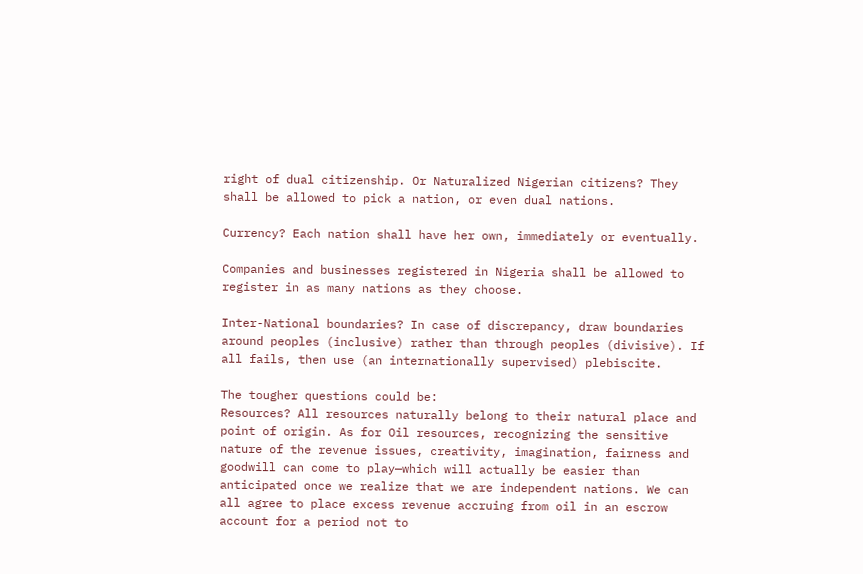right of dual citizenship. Or Naturalized Nigerian citizens? They shall be allowed to pick a nation, or even dual nations.

Currency? Each nation shall have her own, immediately or eventually.

Companies and businesses registered in Nigeria shall be allowed to register in as many nations as they choose.

Inter-National boundaries? In case of discrepancy, draw boundaries around peoples (inclusive) rather than through peoples (divisive). If all fails, then use (an internationally supervised) plebiscite.

The tougher questions could be:
Resources? All resources naturally belong to their natural place and point of origin. As for Oil resources, recognizing the sensitive nature of the revenue issues, creativity, imagination, fairness and goodwill can come to play—which will actually be easier than anticipated once we realize that we are independent nations. We can all agree to place excess revenue accruing from oil in an escrow account for a period not to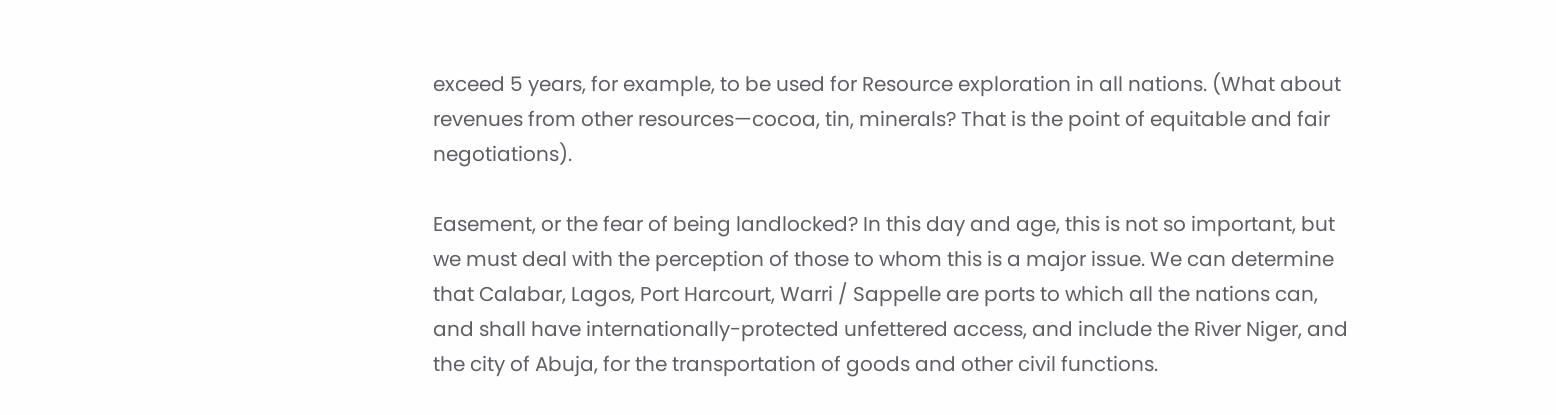exceed 5 years, for example, to be used for Resource exploration in all nations. (What about revenues from other resources—cocoa, tin, minerals? That is the point of equitable and fair negotiations).

Easement, or the fear of being landlocked? In this day and age, this is not so important, but we must deal with the perception of those to whom this is a major issue. We can determine that Calabar, Lagos, Port Harcourt, Warri / Sappelle are ports to which all the nations can, and shall have internationally-protected unfettered access, and include the River Niger, and the city of Abuja, for the transportation of goods and other civil functions.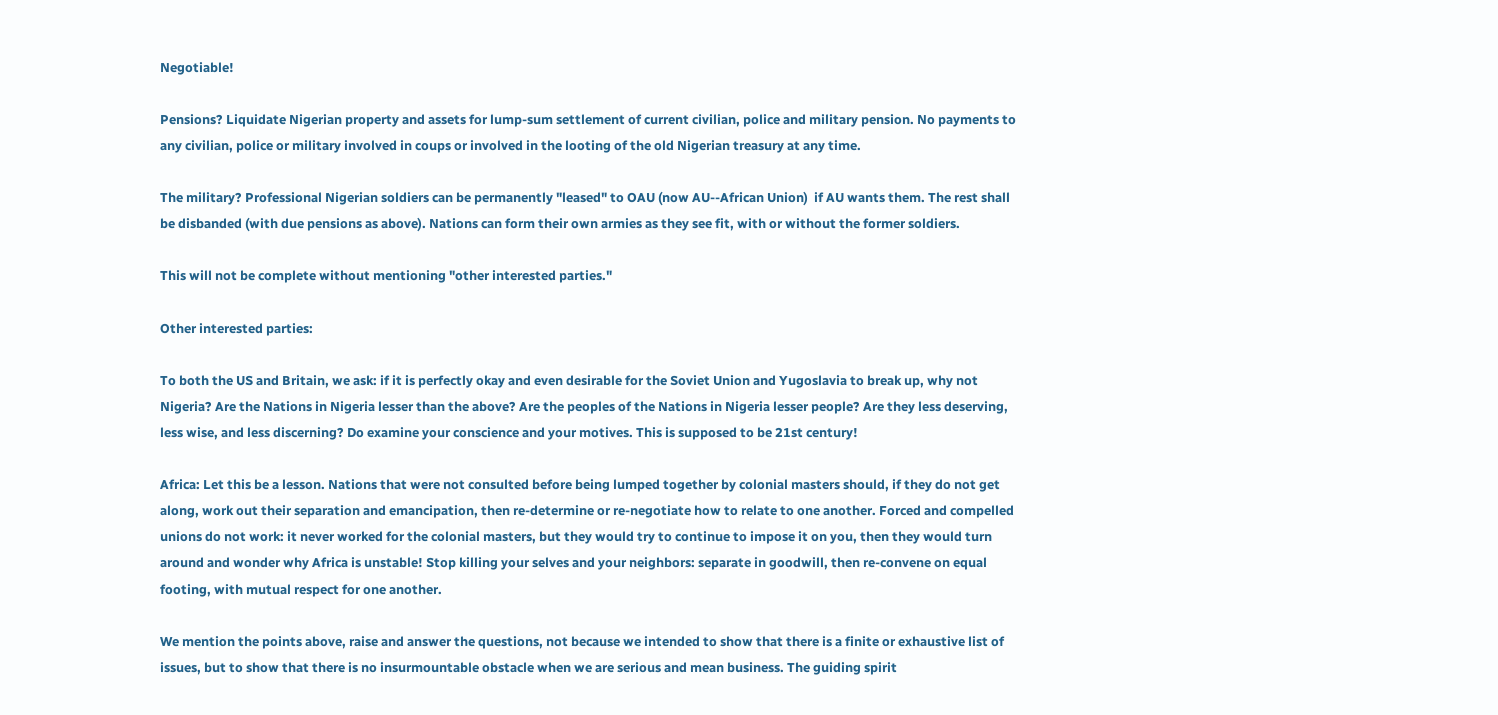Negotiable!

Pensions? Liquidate Nigerian property and assets for lump-sum settlement of current civilian, police and military pension. No payments to any civilian, police or military involved in coups or involved in the looting of the old Nigerian treasury at any time.

The military? Professional Nigerian soldiers can be permanently "leased" to OAU (now AU--African Union)  if AU wants them. The rest shall be disbanded (with due pensions as above). Nations can form their own armies as they see fit, with or without the former soldiers.

This will not be complete without mentioning "other interested parties."

Other interested parties:

To both the US and Britain, we ask: if it is perfectly okay and even desirable for the Soviet Union and Yugoslavia to break up, why not Nigeria? Are the Nations in Nigeria lesser than the above? Are the peoples of the Nations in Nigeria lesser people? Are they less deserving, less wise, and less discerning? Do examine your conscience and your motives. This is supposed to be 21st century!

Africa: Let this be a lesson. Nations that were not consulted before being lumped together by colonial masters should, if they do not get along, work out their separation and emancipation, then re-determine or re-negotiate how to relate to one another. Forced and compelled unions do not work: it never worked for the colonial masters, but they would try to continue to impose it on you, then they would turn around and wonder why Africa is unstable! Stop killing your selves and your neighbors: separate in goodwill, then re-convene on equal footing, with mutual respect for one another.

We mention the points above, raise and answer the questions, not because we intended to show that there is a finite or exhaustive list of issues, but to show that there is no insurmountable obstacle when we are serious and mean business. The guiding spirit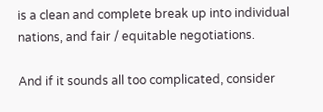is a clean and complete break up into individual nations, and fair / equitable negotiations.

And if it sounds all too complicated, consider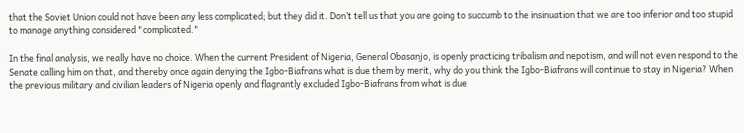that the Soviet Union could not have been any less complicated; but they did it. Don’t tell us that you are going to succumb to the insinuation that we are too inferior and too stupid to manage anything considered "complicated."

In the final analysis, we really have no choice. When the current President of Nigeria, General Obasanjo, is openly practicing tribalism and nepotism, and will not even respond to the Senate calling him on that, and thereby once again denying the Igbo-Biafrans what is due them by merit, why do you think the Igbo-Biafrans will continue to stay in Nigeria? When the previous military and civilian leaders of Nigeria openly and flagrantly excluded Igbo-Biafrans from what is due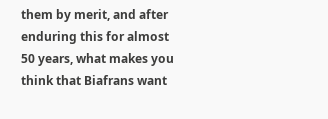them by merit, and after enduring this for almost 50 years, what makes you think that Biafrans want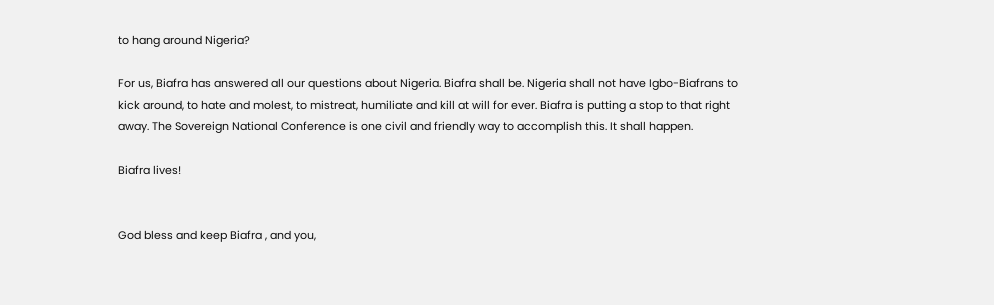to hang around Nigeria?

For us, Biafra has answered all our questions about Nigeria. Biafra shall be. Nigeria shall not have Igbo-Biafrans to kick around, to hate and molest, to mistreat, humiliate and kill at will for ever. Biafra is putting a stop to that right away. The Sovereign National Conference is one civil and friendly way to accomplish this. It shall happen.

Biafra lives!


God bless and keep Biafra , and you,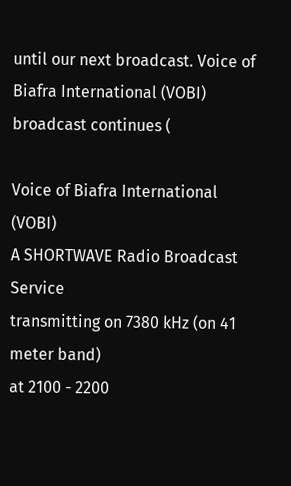until our next broadcast. Voice of Biafra International (VOBI) broadcast continues (

Voice of Biafra International (VOBI)
A SHORTWAVE Radio Broadcast Service
transmitting on 7380 kHz (on 41 meter band)
at 2100 - 2200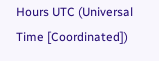Hours UTC (Universal Time [Coordinated])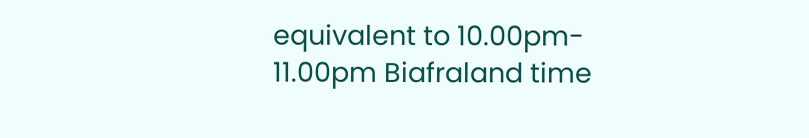equivalent to 10.00pm- 11.00pm Biafraland time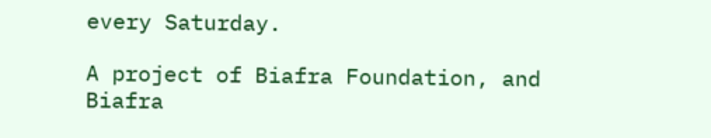every Saturday.

A project of Biafra Foundation, and Biafra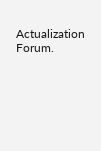Actualization Forum.